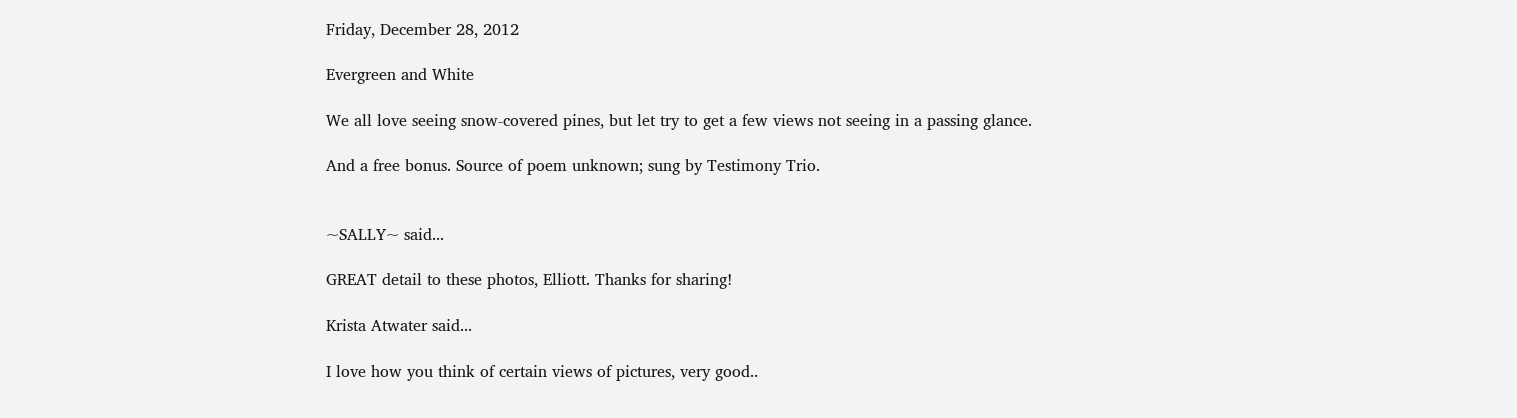Friday, December 28, 2012

Evergreen and White

We all love seeing snow-covered pines, but let try to get a few views not seeing in a passing glance.

And a free bonus. Source of poem unknown; sung by Testimony Trio.


~SALLY~ said...

GREAT detail to these photos, Elliott. Thanks for sharing!

Krista Atwater said...

I love how you think of certain views of pictures, very good..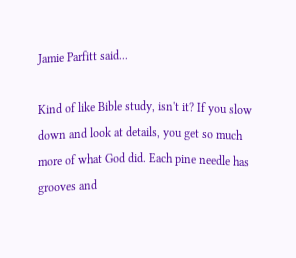Jamie Parfitt said...

Kind of like Bible study, isn't it? If you slow down and look at details, you get so much more of what God did. Each pine needle has grooves and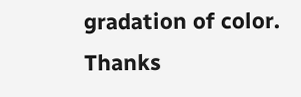gradation of color. Thanks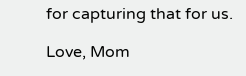for capturing that for us.

Love, Mom